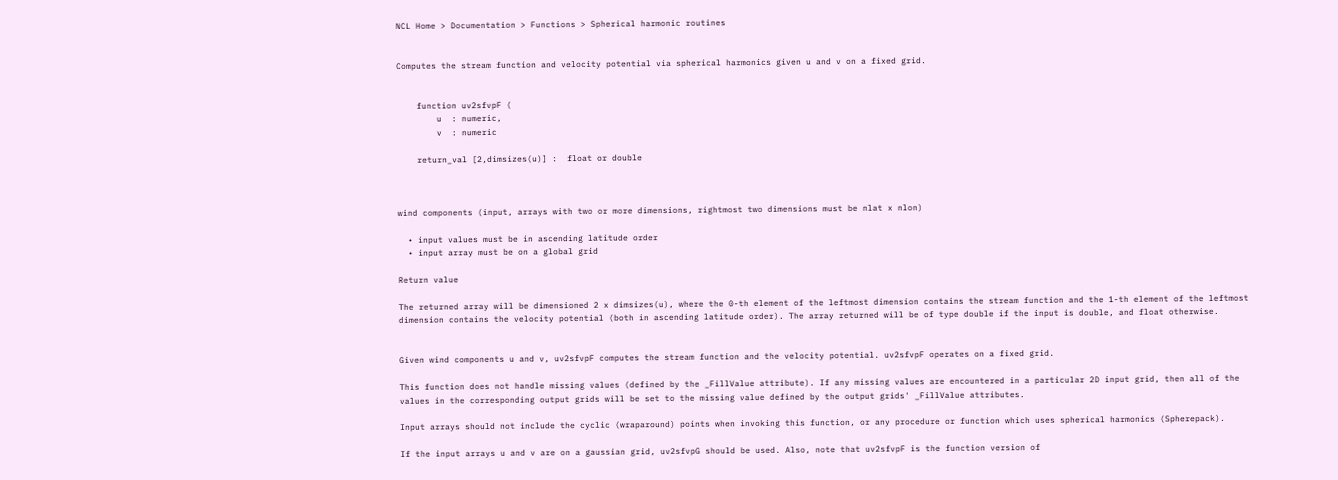NCL Home > Documentation > Functions > Spherical harmonic routines


Computes the stream function and velocity potential via spherical harmonics given u and v on a fixed grid.


    function uv2sfvpF (
        u  : numeric,
        v  : numeric

    return_val [2,dimsizes(u)] :  float or double



wind components (input, arrays with two or more dimensions, rightmost two dimensions must be nlat x nlon)

  • input values must be in ascending latitude order
  • input array must be on a global grid

Return value

The returned array will be dimensioned 2 x dimsizes(u), where the 0-th element of the leftmost dimension contains the stream function and the 1-th element of the leftmost dimension contains the velocity potential (both in ascending latitude order). The array returned will be of type double if the input is double, and float otherwise.


Given wind components u and v, uv2sfvpF computes the stream function and the velocity potential. uv2sfvpF operates on a fixed grid.

This function does not handle missing values (defined by the _FillValue attribute). If any missing values are encountered in a particular 2D input grid, then all of the values in the corresponding output grids will be set to the missing value defined by the output grids' _FillValue attributes.

Input arrays should not include the cyclic (wraparound) points when invoking this function, or any procedure or function which uses spherical harmonics (Spherepack).

If the input arrays u and v are on a gaussian grid, uv2sfvpG should be used. Also, note that uv2sfvpF is the function version of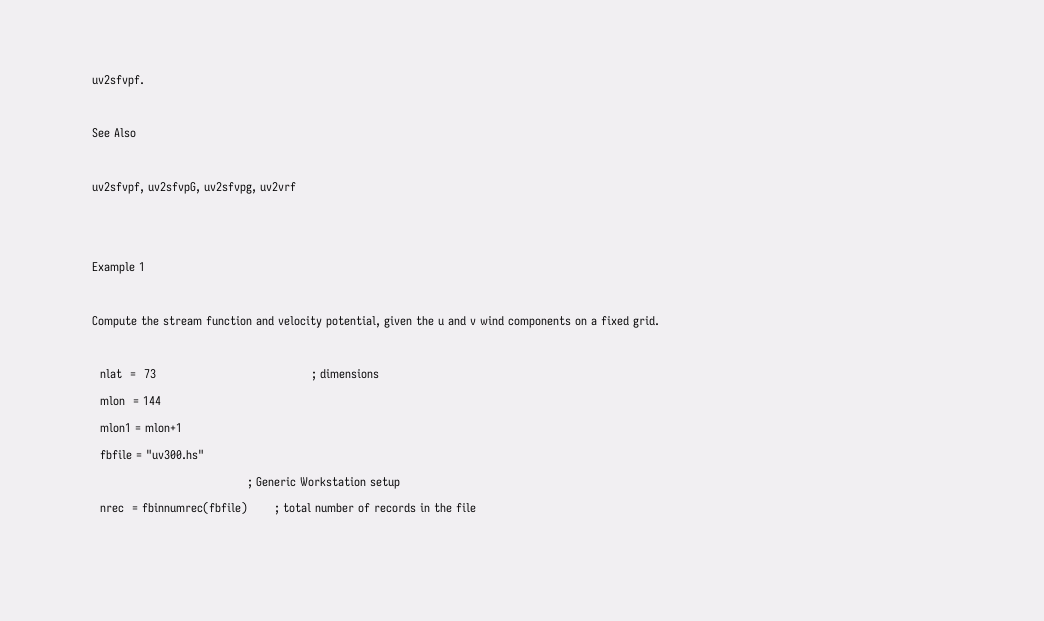uv2sfvpf.

See Also

uv2sfvpf, uv2sfvpG, uv2sfvpg, uv2vrf


Example 1

Compute the stream function and velocity potential, given the u and v wind components on a fixed grid.

  nlat  =  73                                       ; dimensions
  mlon  = 144
  mlon1 = mlon+1
  fbfile = "uv300.hs"
                                       ; Generic Workstation setup
  nrec  = fbinnumrec(fbfile)       ; total number of records in the file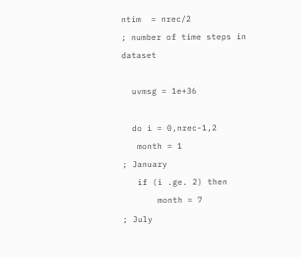ntim  = nrec/2                       ; number of time steps in dataset

  uvmsg = 1e+36

  do i = 0,nrec-1,2
   month = 1                         ; January
   if (i .ge. 2) then
       month = 7                     ; July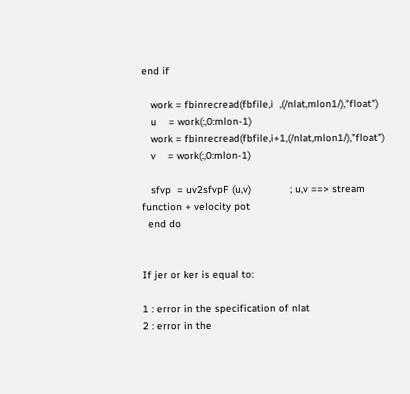end if

   work = fbinrecread(fbfile,i  ,(/nlat,mlon1/),"float")
   u    = work(:,0:mlon-1)
   work = fbinrecread(fbfile,i+1,(/nlat,mlon1/),"float")
   v    = work(:,0:mlon-1)

   sfvp  = uv2sfvpF (u,v)             ; u,v ==> stream function + velocity pot
  end do


If jer or ker is equal to:

1 : error in the specification of nlat
2 : error in the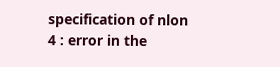specification of nlon
4 : error in the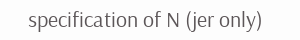specification of N (jer only)